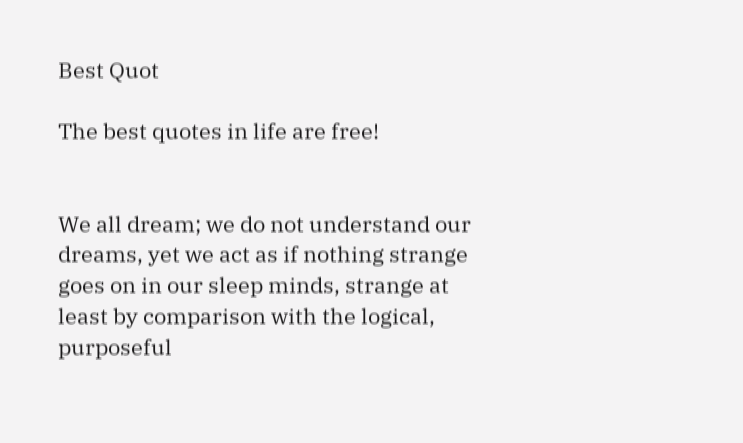Best Quot

The best quotes in life are free!


We all dream; we do not understand our dreams, yet we act as if nothing strange goes on in our sleep minds, strange at least by comparison with the logical, purposeful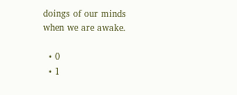doings of our minds when we are awake.

  • 0
  • 1